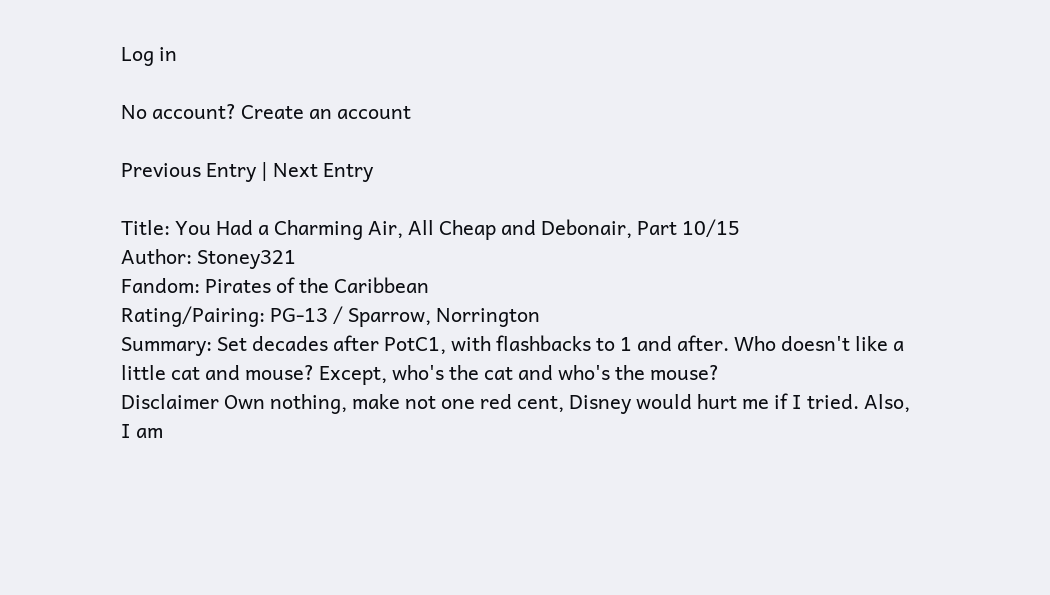Log in

No account? Create an account

Previous Entry | Next Entry

Title: You Had a Charming Air, All Cheap and Debonair, Part 10/15
Author: Stoney321
Fandom: Pirates of the Caribbean
Rating/Pairing: PG-13 / Sparrow, Norrington
Summary: Set decades after PotC1, with flashbacks to 1 and after. Who doesn't like a little cat and mouse? Except, who's the cat and who's the mouse?
Disclaimer Own nothing, make not one red cent, Disney would hurt me if I tried. Also, I am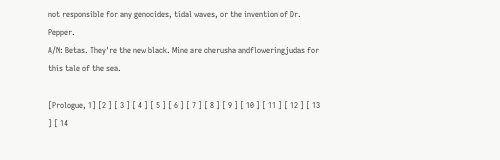not responsible for any genocides, tidal waves, or the invention of Dr. Pepper.
A/N: Betas. They're the new black. Mine are cherusha andfloweringjudas for this tale of the sea.

[Prologue, 1] [2 ] [ 3 ] [ 4 ] [ 5 ] [ 6 ] [ 7 ] [ 8 ] [ 9 ] [ 10 ] [ 11 ] [ 12 ] [ 13 ] [ 14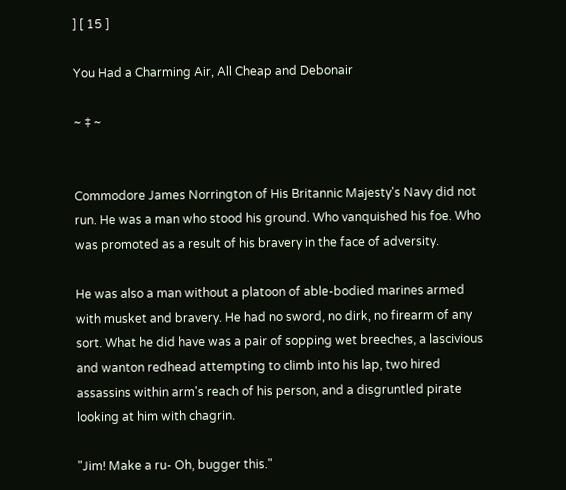] [ 15 ]

You Had a Charming Air, All Cheap and Debonair

~ ‡ ~


Commodore James Norrington of His Britannic Majesty's Navy did not run. He was a man who stood his ground. Who vanquished his foe. Who was promoted as a result of his bravery in the face of adversity.

He was also a man without a platoon of able-bodied marines armed with musket and bravery. He had no sword, no dirk, no firearm of any sort. What he did have was a pair of sopping wet breeches, a lascivious and wanton redhead attempting to climb into his lap, two hired assassins within arm's reach of his person, and a disgruntled pirate looking at him with chagrin.

"Jim! Make a ru- Oh, bugger this."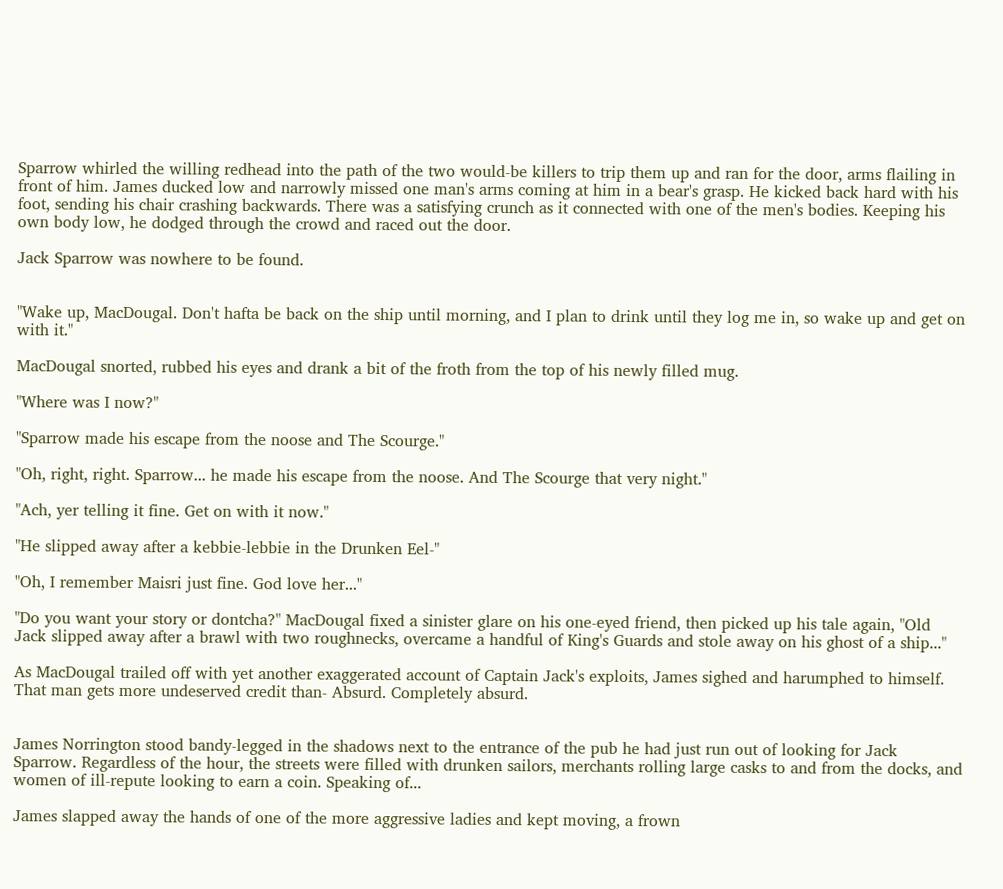Sparrow whirled the willing redhead into the path of the two would-be killers to trip them up and ran for the door, arms flailing in front of him. James ducked low and narrowly missed one man's arms coming at him in a bear's grasp. He kicked back hard with his foot, sending his chair crashing backwards. There was a satisfying crunch as it connected with one of the men's bodies. Keeping his own body low, he dodged through the crowd and raced out the door.

Jack Sparrow was nowhere to be found.


"Wake up, MacDougal. Don't hafta be back on the ship until morning, and I plan to drink until they log me in, so wake up and get on with it."

MacDougal snorted, rubbed his eyes and drank a bit of the froth from the top of his newly filled mug.

"Where was I now?"

"Sparrow made his escape from the noose and The Scourge."

"Oh, right, right. Sparrow... he made his escape from the noose. And The Scourge that very night."

"Ach, yer telling it fine. Get on with it now."

"He slipped away after a kebbie-lebbie in the Drunken Eel-"

"Oh, I remember Maisri just fine. God love her..."

"Do you want your story or dontcha?" MacDougal fixed a sinister glare on his one-eyed friend, then picked up his tale again, "Old Jack slipped away after a brawl with two roughnecks, overcame a handful of King's Guards and stole away on his ghost of a ship..."

As MacDougal trailed off with yet another exaggerated account of Captain Jack's exploits, James sighed and harumphed to himself. That man gets more undeserved credit than- Absurd. Completely absurd.


James Norrington stood bandy-legged in the shadows next to the entrance of the pub he had just run out of looking for Jack Sparrow. Regardless of the hour, the streets were filled with drunken sailors, merchants rolling large casks to and from the docks, and women of ill-repute looking to earn a coin. Speaking of...

James slapped away the hands of one of the more aggressive ladies and kept moving, a frown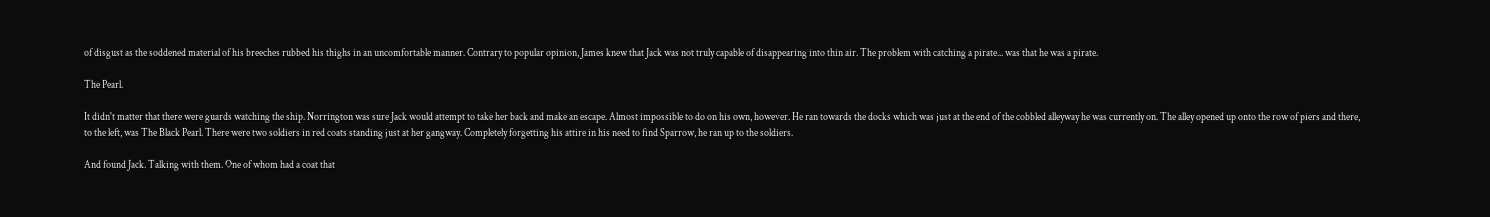of disgust as the soddened material of his breeches rubbed his thighs in an uncomfortable manner. Contrary to popular opinion, James knew that Jack was not truly capable of disappearing into thin air. The problem with catching a pirate... was that he was a pirate.

The Pearl.

It didn't matter that there were guards watching the ship. Norrington was sure Jack would attempt to take her back and make an escape. Almost impossible to do on his own, however. He ran towards the docks which was just at the end of the cobbled alleyway he was currently on. The alley opened up onto the row of piers and there, to the left, was The Black Pearl. There were two soldiers in red coats standing just at her gangway. Completely forgetting his attire in his need to find Sparrow, he ran up to the soldiers.

And found Jack. Talking with them. One of whom had a coat that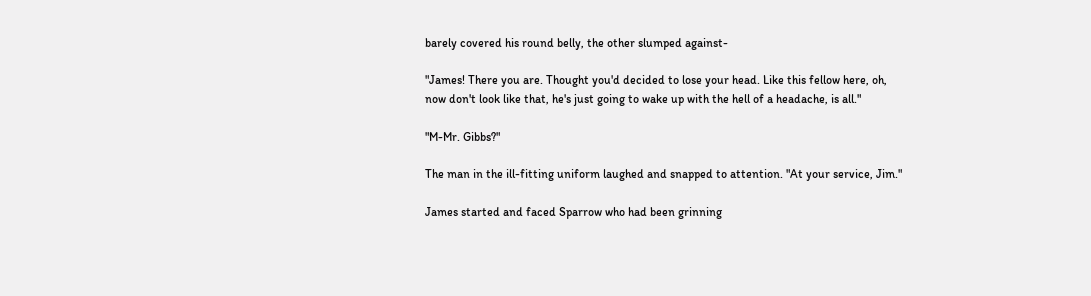barely covered his round belly, the other slumped against-

"James! There you are. Thought you'd decided to lose your head. Like this fellow here, oh, now don't look like that, he's just going to wake up with the hell of a headache, is all."

"M-Mr. Gibbs?"

The man in the ill-fitting uniform laughed and snapped to attention. "At your service, Jim."

James started and faced Sparrow who had been grinning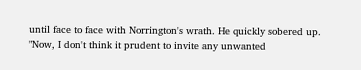until face to face with Norrington's wrath. He quickly sobered up. "Now, I don't think it prudent to invite any unwanted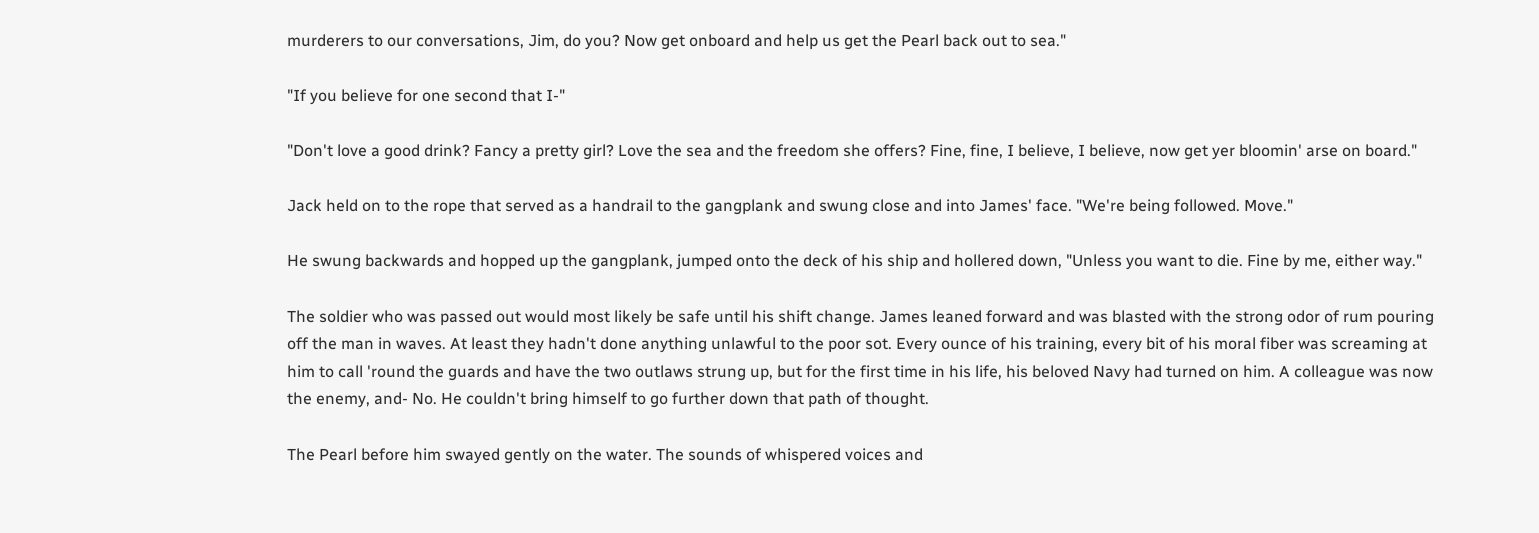murderers to our conversations, Jim, do you? Now get onboard and help us get the Pearl back out to sea."

"If you believe for one second that I-"

"Don't love a good drink? Fancy a pretty girl? Love the sea and the freedom she offers? Fine, fine, I believe, I believe, now get yer bloomin' arse on board."

Jack held on to the rope that served as a handrail to the gangplank and swung close and into James' face. "We're being followed. Move."

He swung backwards and hopped up the gangplank, jumped onto the deck of his ship and hollered down, "Unless you want to die. Fine by me, either way."

The soldier who was passed out would most likely be safe until his shift change. James leaned forward and was blasted with the strong odor of rum pouring off the man in waves. At least they hadn't done anything unlawful to the poor sot. Every ounce of his training, every bit of his moral fiber was screaming at him to call 'round the guards and have the two outlaws strung up, but for the first time in his life, his beloved Navy had turned on him. A colleague was now the enemy, and- No. He couldn't bring himself to go further down that path of thought.

The Pearl before him swayed gently on the water. The sounds of whispered voices and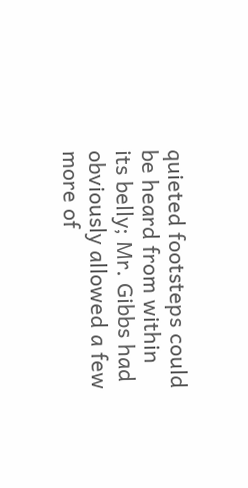quieted footsteps could be heard from within its belly; Mr. Gibbs had obviously allowed a few more of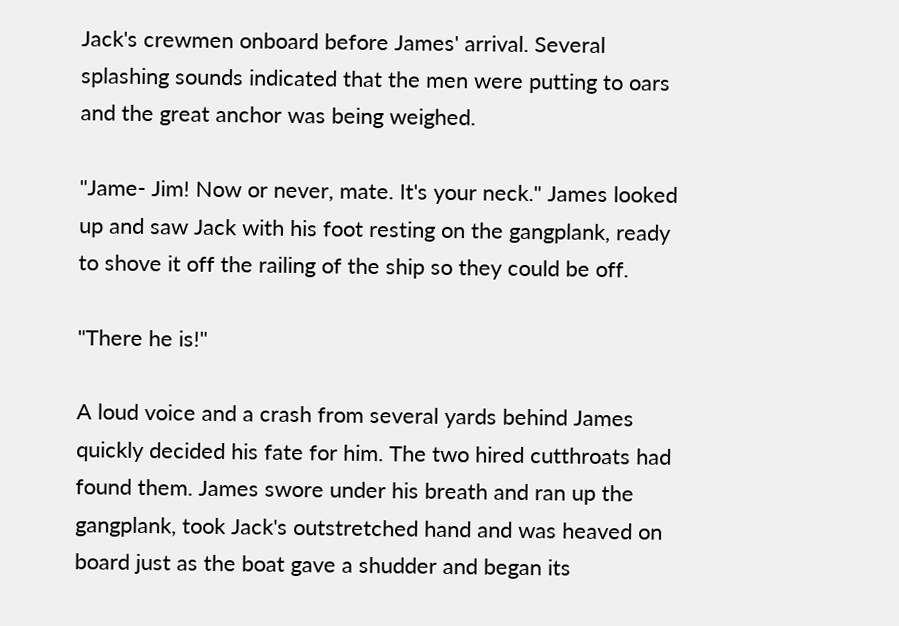Jack's crewmen onboard before James' arrival. Several splashing sounds indicated that the men were putting to oars and the great anchor was being weighed.

"Jame- Jim! Now or never, mate. It's your neck." James looked up and saw Jack with his foot resting on the gangplank, ready to shove it off the railing of the ship so they could be off.

"There he is!"

A loud voice and a crash from several yards behind James quickly decided his fate for him. The two hired cutthroats had found them. James swore under his breath and ran up the gangplank, took Jack's outstretched hand and was heaved on board just as the boat gave a shudder and began its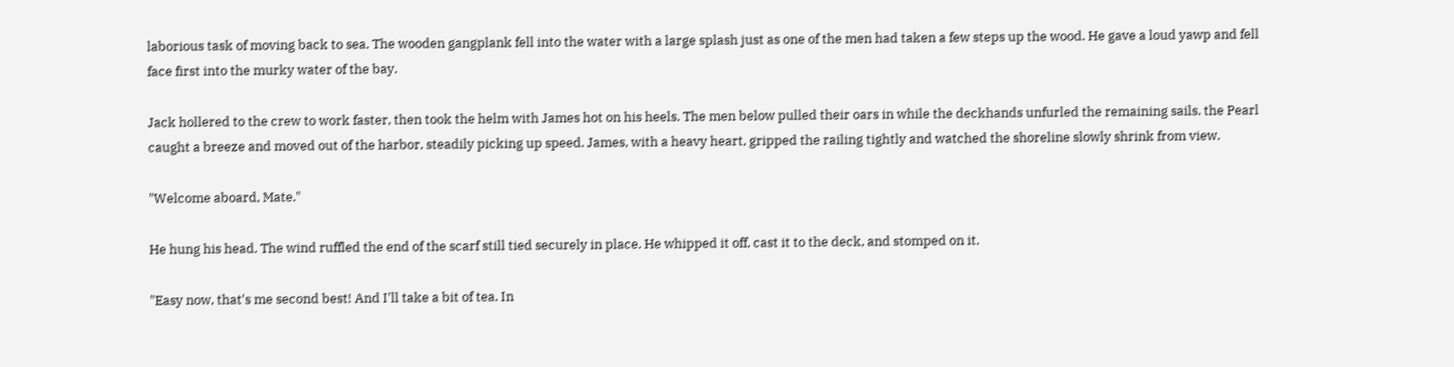laborious task of moving back to sea. The wooden gangplank fell into the water with a large splash just as one of the men had taken a few steps up the wood. He gave a loud yawp and fell face first into the murky water of the bay.

Jack hollered to the crew to work faster, then took the helm with James hot on his heels. The men below pulled their oars in while the deckhands unfurled the remaining sails. the Pearl caught a breeze and moved out of the harbor, steadily picking up speed. James, with a heavy heart, gripped the railing tightly and watched the shoreline slowly shrink from view.

"Welcome aboard, Mate."

He hung his head. The wind ruffled the end of the scarf still tied securely in place. He whipped it off, cast it to the deck, and stomped on it.

"Easy now, that's me second best! And I'll take a bit of tea. In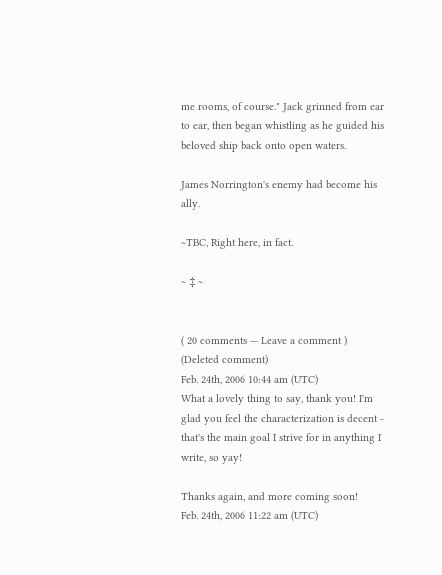me rooms, of course." Jack grinned from ear to ear, then began whistling as he guided his beloved ship back onto open waters.

James Norrington's enemy had become his ally.

~TBC, Right here, in fact.

~ ‡ ~


( 20 comments — Leave a comment )
(Deleted comment)
Feb. 24th, 2006 10:44 am (UTC)
What a lovely thing to say, thank you! I'm glad you feel the characterization is decent - that's the main goal I strive for in anything I write, so yay!

Thanks again, and more coming soon!
Feb. 24th, 2006 11:22 am (UTC)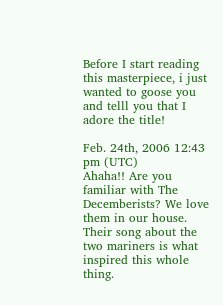Before I start reading this masterpiece, i just wanted to goose you and telll you that I adore the title!

Feb. 24th, 2006 12:43 pm (UTC)
Ahaha!! Are you familiar with The Decemberists? We love them in our house. Their song about the two mariners is what inspired this whole thing.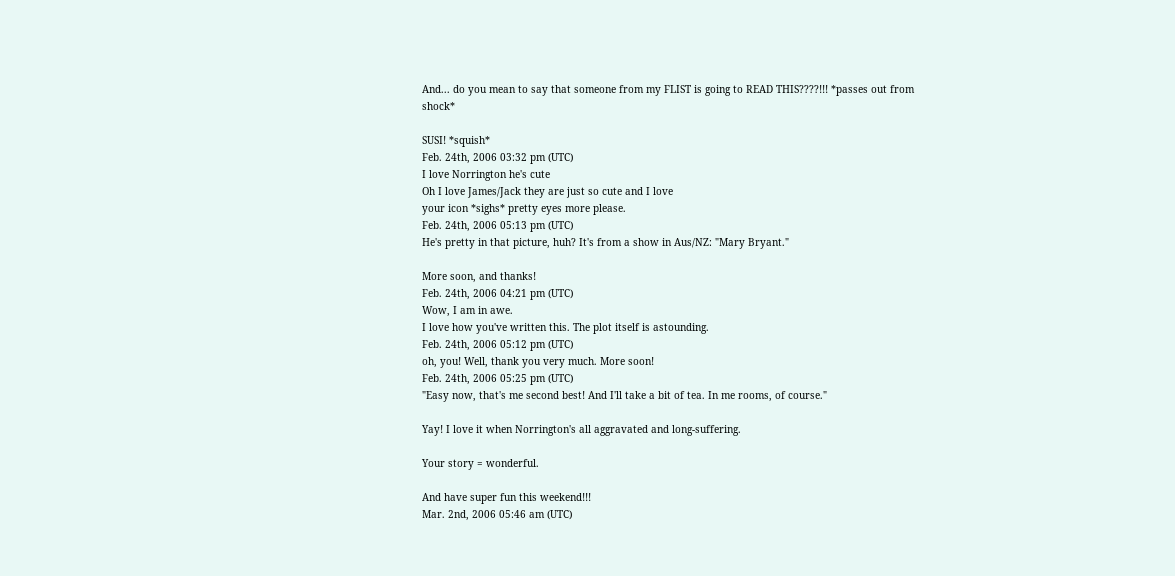And... do you mean to say that someone from my FLIST is going to READ THIS????!!! *passes out from shock*

SUSI! *squish*
Feb. 24th, 2006 03:32 pm (UTC)
I love Norrington he's cute
Oh I love James/Jack they are just so cute and I love
your icon *sighs* pretty eyes more please.
Feb. 24th, 2006 05:13 pm (UTC)
He's pretty in that picture, huh? It's from a show in Aus/NZ: "Mary Bryant."

More soon, and thanks!
Feb. 24th, 2006 04:21 pm (UTC)
Wow, I am in awe.
I love how you've written this. The plot itself is astounding.
Feb. 24th, 2006 05:12 pm (UTC)
oh, you! Well, thank you very much. More soon!
Feb. 24th, 2006 05:25 pm (UTC)
"Easy now, that's me second best! And I'll take a bit of tea. In me rooms, of course."

Yay! I love it when Norrington's all aggravated and long-suffering.

Your story = wonderful.

And have super fun this weekend!!!
Mar. 2nd, 2006 05:46 am (UTC)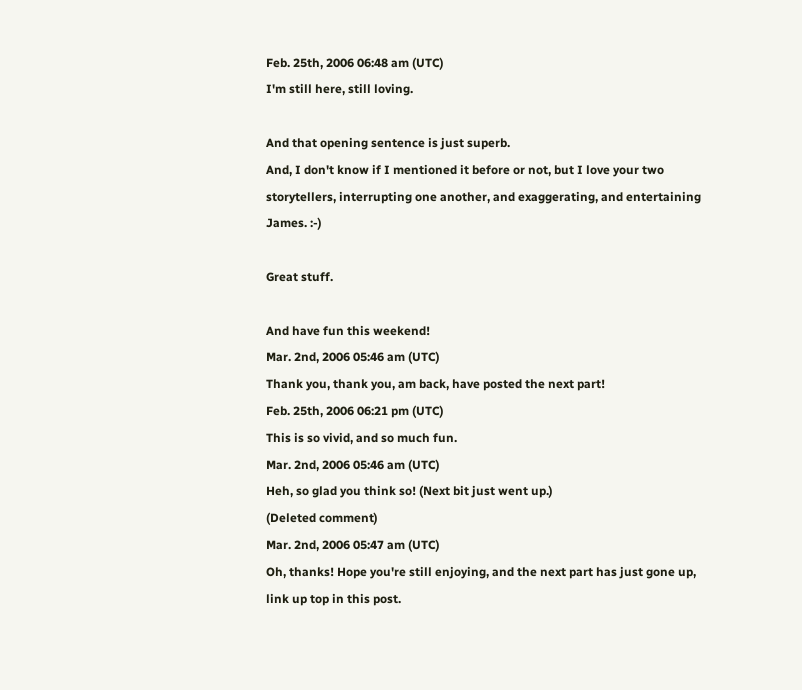Feb. 25th, 2006 06:48 am (UTC)
I'm still here, still loving.

And that opening sentence is just superb.
And, I don't know if I mentioned it before or not, but I love your two storytellers, interrupting one another, and exaggerating, and entertaining James. :-)

Great stuff.

And have fun this weekend!
Mar. 2nd, 2006 05:46 am (UTC)
Thank you, thank you, am back, have posted the next part!
Feb. 25th, 2006 06:21 pm (UTC)
This is so vivid, and so much fun.
Mar. 2nd, 2006 05:46 am (UTC)
Heh, so glad you think so! (Next bit just went up.)
(Deleted comment)
Mar. 2nd, 2006 05:47 am (UTC)
Oh, thanks! Hope you're still enjoying, and the next part has just gone up, link up top in this post.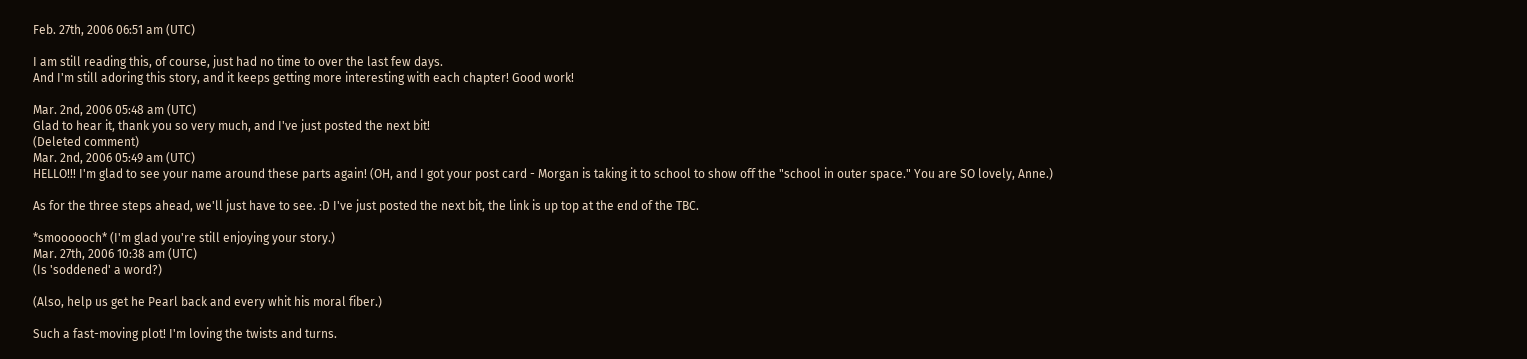Feb. 27th, 2006 06:51 am (UTC)

I am still reading this, of course, just had no time to over the last few days.
And I'm still adoring this story, and it keeps getting more interesting with each chapter! Good work!

Mar. 2nd, 2006 05:48 am (UTC)
Glad to hear it, thank you so very much, and I've just posted the next bit!
(Deleted comment)
Mar. 2nd, 2006 05:49 am (UTC)
HELLO!!! I'm glad to see your name around these parts again! (OH, and I got your post card - Morgan is taking it to school to show off the "school in outer space." You are SO lovely, Anne.)

As for the three steps ahead, we'll just have to see. :D I've just posted the next bit, the link is up top at the end of the TBC.

*smoooooch* (I'm glad you're still enjoying your story.)
Mar. 27th, 2006 10:38 am (UTC)
(Is 'soddened' a word?)

(Also, help us get he Pearl back and every whit his moral fiber.)

Such a fast-moving plot! I'm loving the twists and turns.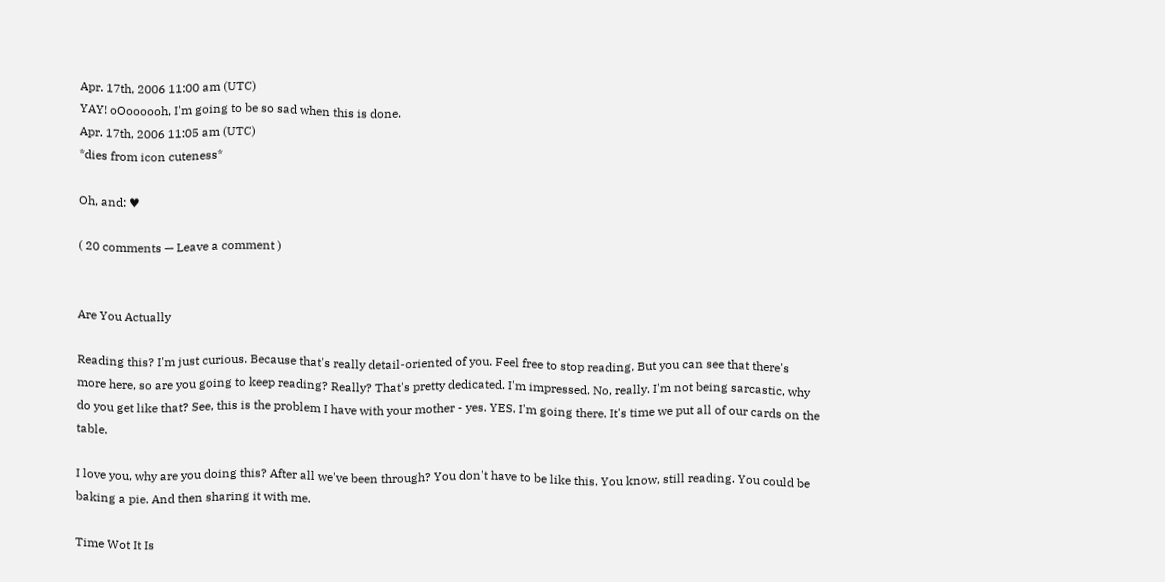Apr. 17th, 2006 11:00 am (UTC)
YAY! oOoooooh, I'm going to be so sad when this is done.
Apr. 17th, 2006 11:05 am (UTC)
*dies from icon cuteness*

Oh, and: ♥

( 20 comments — Leave a comment )


Are You Actually

Reading this? I'm just curious. Because that's really detail-oriented of you. Feel free to stop reading. But you can see that there's more here, so are you going to keep reading? Really? That's pretty dedicated. I'm impressed. No, really. I'm not being sarcastic, why do you get like that? See, this is the problem I have with your mother - yes. YES. I'm going there. It's time we put all of our cards on the table.

I love you, why are you doing this? After all we've been through? You don't have to be like this. You know, still reading. You could be baking a pie. And then sharing it with me.

Time Wot It Is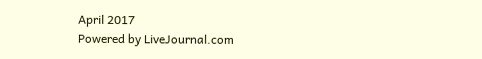April 2017
Powered by LiveJournal.com